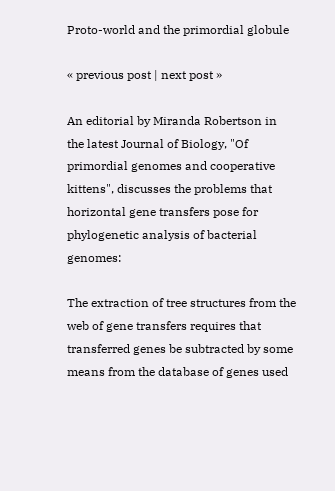Proto-world and the primordial globule

« previous post | next post »

An editorial by Miranda Robertson in the latest Journal of Biology, "Of primordial genomes and cooperative kittens", discusses the problems that horizontal gene transfers pose for phylogenetic analysis of bacterial genomes:

The extraction of tree structures from the web of gene transfers requires that transferred genes be subtracted by some means from the database of genes used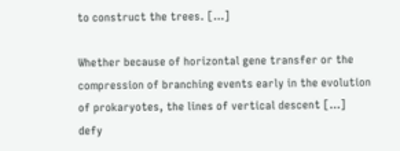to construct the trees. […]

Whether because of horizontal gene transfer or the compression of branching events early in the evolution of prokaryotes, the lines of vertical descent […] defy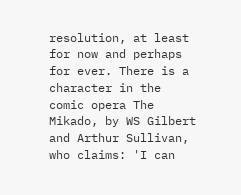resolution, at least for now and perhaps for ever. There is a character in the comic opera The Mikado, by WS Gilbert and Arthur Sullivan, who claims: 'I can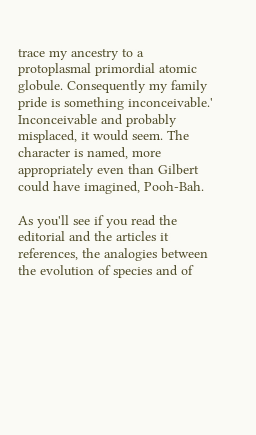trace my ancestry to a protoplasmal primordial atomic globule. Consequently my family pride is something inconceivable.' Inconceivable and probably misplaced, it would seem. The character is named, more appropriately even than Gilbert could have imagined, Pooh-Bah.

As you'll see if you read the editorial and the articles it references, the analogies between the evolution of species and of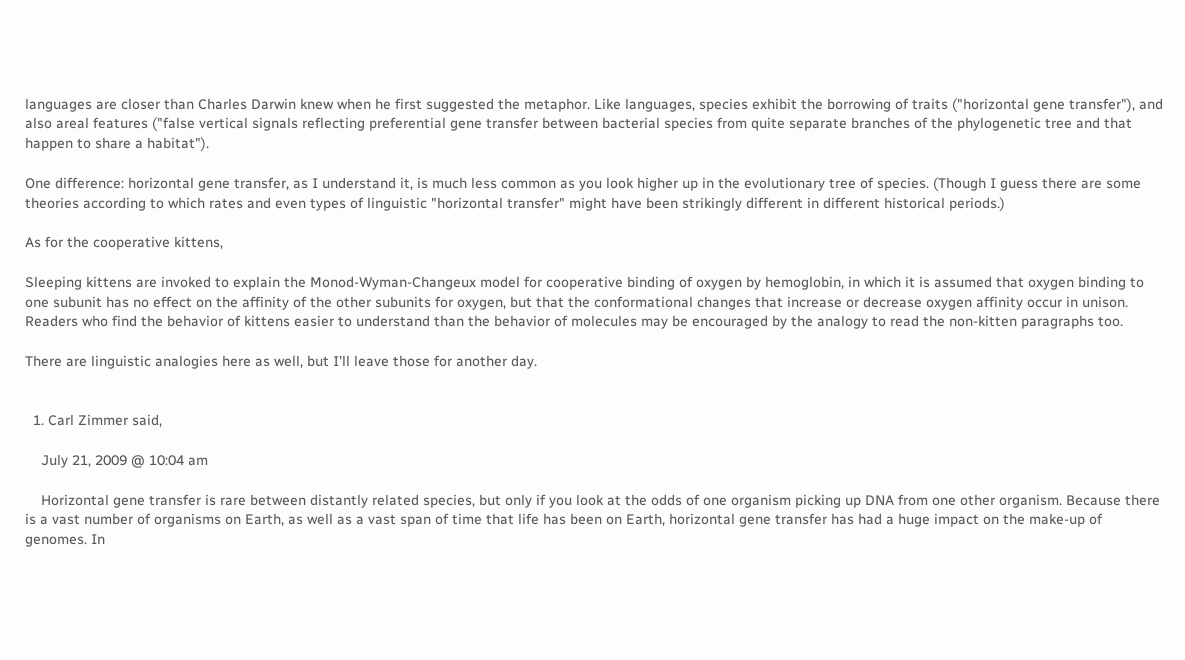languages are closer than Charles Darwin knew when he first suggested the metaphor. Like languages, species exhibit the borrowing of traits ("horizontal gene transfer"), and also areal features ("false vertical signals reflecting preferential gene transfer between bacterial species from quite separate branches of the phylogenetic tree and that happen to share a habitat").

One difference: horizontal gene transfer, as I understand it, is much less common as you look higher up in the evolutionary tree of species. (Though I guess there are some theories according to which rates and even types of linguistic "horizontal transfer" might have been strikingly different in different historical periods.)

As for the cooperative kittens,

Sleeping kittens are invoked to explain the Monod-Wyman-Changeux model for cooperative binding of oxygen by hemoglobin, in which it is assumed that oxygen binding to one subunit has no effect on the affinity of the other subunits for oxygen, but that the conformational changes that increase or decrease oxygen affinity occur in unison. Readers who find the behavior of kittens easier to understand than the behavior of molecules may be encouraged by the analogy to read the non-kitten paragraphs too.

There are linguistic analogies here as well, but I'll leave those for another day.


  1. Carl Zimmer said,

    July 21, 2009 @ 10:04 am

    Horizontal gene transfer is rare between distantly related species, but only if you look at the odds of one organism picking up DNA from one other organism. Because there is a vast number of organisms on Earth, as well as a vast span of time that life has been on Earth, horizontal gene transfer has had a huge impact on the make-up of genomes. In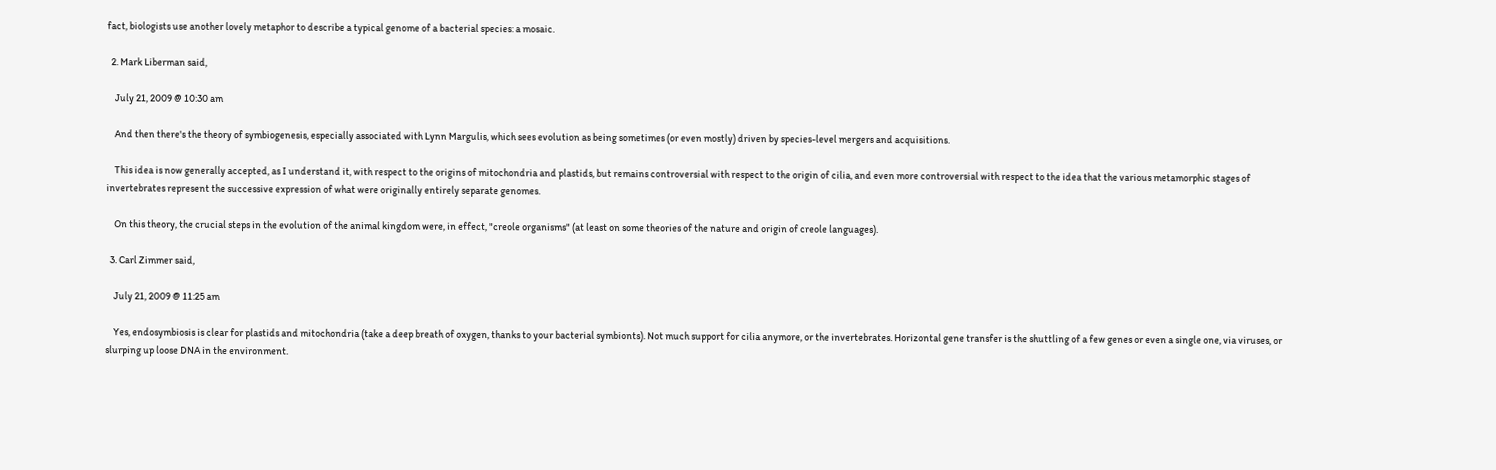fact, biologists use another lovely metaphor to describe a typical genome of a bacterial species: a mosaic.

  2. Mark Liberman said,

    July 21, 2009 @ 10:30 am

    And then there's the theory of symbiogenesis, especially associated with Lynn Margulis, which sees evolution as being sometimes (or even mostly) driven by species-level mergers and acquisitions.

    This idea is now generally accepted, as I understand it, with respect to the origins of mitochondria and plastids, but remains controversial with respect to the origin of cilia, and even more controversial with respect to the idea that the various metamorphic stages of invertebrates represent the successive expression of what were originally entirely separate genomes.

    On this theory, the crucial steps in the evolution of the animal kingdom were, in effect, "creole organisms" (at least on some theories of the nature and origin of creole languages).

  3. Carl Zimmer said,

    July 21, 2009 @ 11:25 am

    Yes, endosymbiosis is clear for plastids and mitochondria (take a deep breath of oxygen, thanks to your bacterial symbionts). Not much support for cilia anymore, or the invertebrates. Horizontal gene transfer is the shuttling of a few genes or even a single one, via viruses, or slurping up loose DNA in the environment.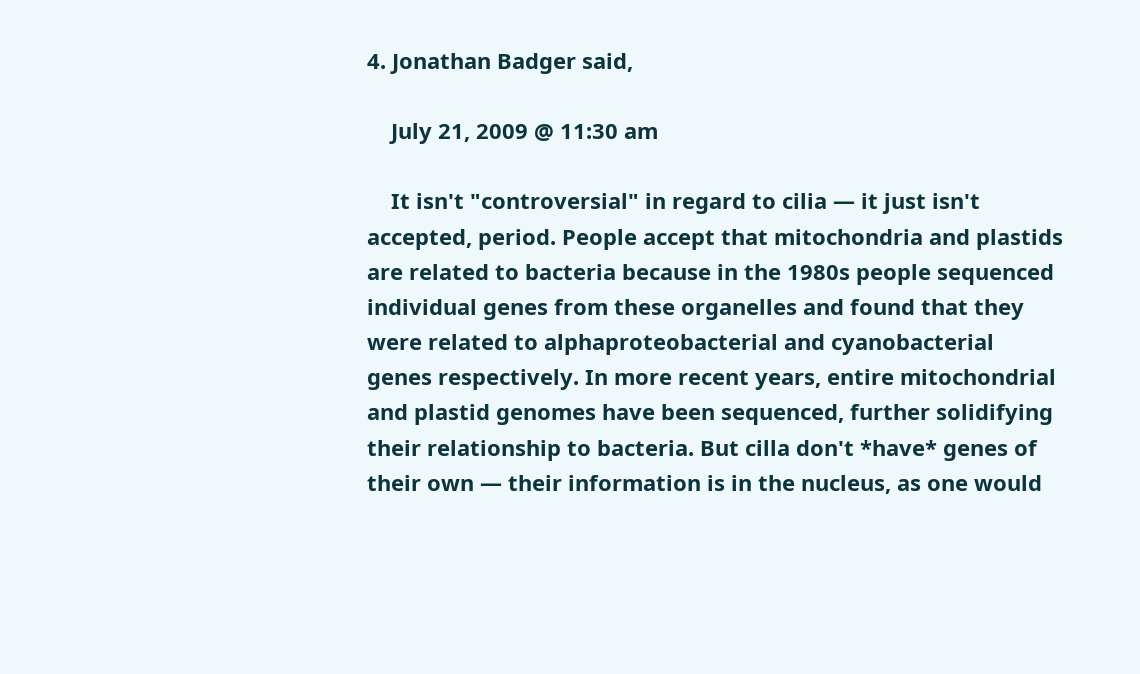4. Jonathan Badger said,

    July 21, 2009 @ 11:30 am

    It isn't "controversial" in regard to cilia — it just isn't accepted, period. People accept that mitochondria and plastids are related to bacteria because in the 1980s people sequenced individual genes from these organelles and found that they were related to alphaproteobacterial and cyanobacterial genes respectively. In more recent years, entire mitochondrial and plastid genomes have been sequenced, further solidifying their relationship to bacteria. But cilla don't *have* genes of their own — their information is in the nucleus, as one would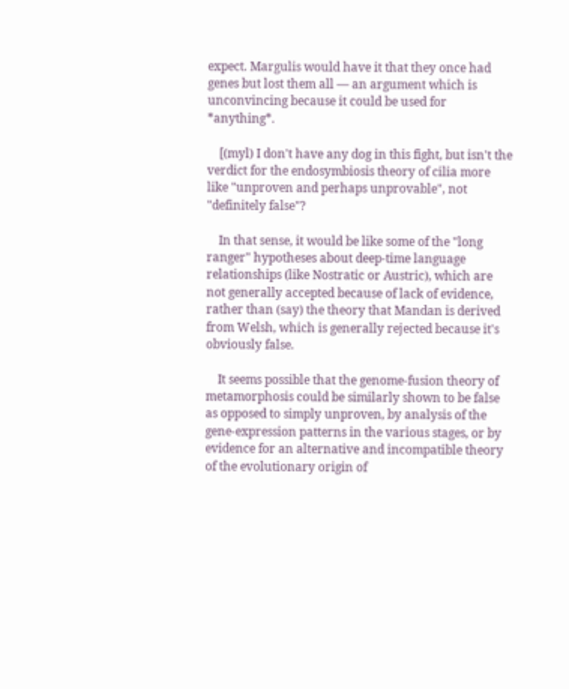expect. Margulis would have it that they once had genes but lost them all — an argument which is unconvincing because it could be used for *anything*.

    [(myl) I don't have any dog in this fight, but isn't the verdict for the endosymbiosis theory of cilia more like "unproven and perhaps unprovable", not "definitely false"?

    In that sense, it would be like some of the "long ranger" hypotheses about deep-time language relationships (like Nostratic or Austric), which are not generally accepted because of lack of evidence, rather than (say) the theory that Mandan is derived from Welsh, which is generally rejected because it's obviously false.

    It seems possible that the genome-fusion theory of metamorphosis could be similarly shown to be false as opposed to simply unproven, by analysis of the gene-expression patterns in the various stages, or by evidence for an alternative and incompatible theory of the evolutionary origin of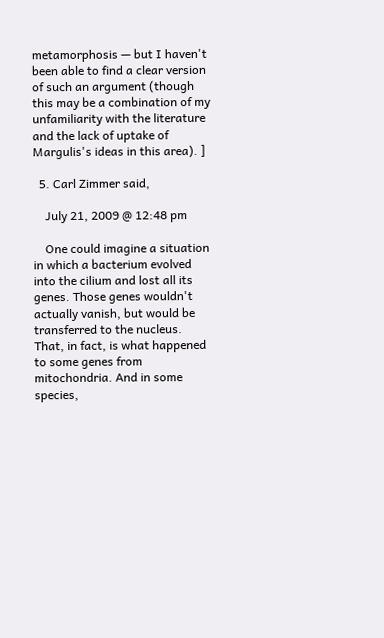metamorphosis — but I haven't been able to find a clear version of such an argument (though this may be a combination of my unfamiliarity with the literature and the lack of uptake of Margulis's ideas in this area). ]

  5. Carl Zimmer said,

    July 21, 2009 @ 12:48 pm

    One could imagine a situation in which a bacterium evolved into the cilium and lost all its genes. Those genes wouldn't actually vanish, but would be transferred to the nucleus. That, in fact, is what happened to some genes from mitochondria. And in some species,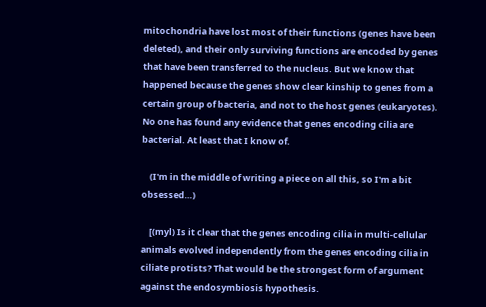mitochondria have lost most of their functions (genes have been deleted), and their only surviving functions are encoded by genes that have been transferred to the nucleus. But we know that happened because the genes show clear kinship to genes from a certain group of bacteria, and not to the host genes (eukaryotes). No one has found any evidence that genes encoding cilia are bacterial. At least that I know of.

    (I'm in the middle of writing a piece on all this, so I'm a bit obsessed…)

    [(myl) Is it clear that the genes encoding cilia in multi-cellular animals evolved independently from the genes encoding cilia in ciliate protists? That would be the strongest form of argument against the endosymbiosis hypothesis.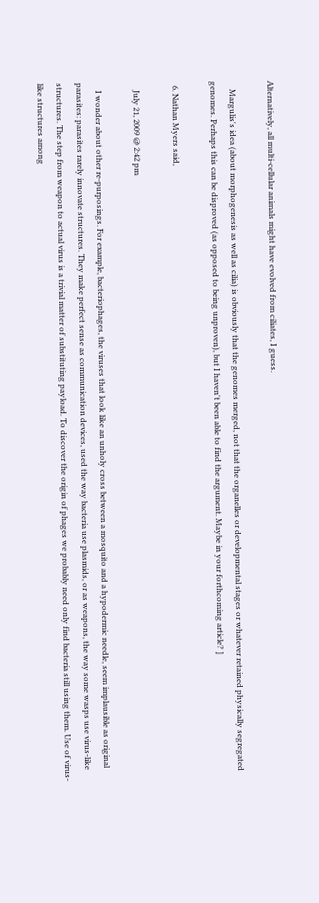Alternatively, all multi-cellular animals might have evolved from ciliates, I guess.

    Margulis's idea (about morphogenesis as well as cilia) is obviously that the genomes merged, not that the organelles or developmental stages or whatever retained physically segregated genomes. Perhaps this can be disproved (as opposed to being unproven), but I haven't been able to find the argument. Maybe in your forthcoming article? ]

  6. Nathan Myers said,

    July 21, 2009 @ 2:42 pm

    I wonder about other re-purposings. For example, bacteriophages, the viruses that look like an unholy cross between a mosquito and a hypodermic needle, seem implausible as original parasites: parasites rarely innovate structures. They make perfect sense as communication devices, used the way bacteria use plasmids, or as weapons, the way some wasps use virus-like structures. The step from weapon to actual virus is a trivial matter of substituting payload. To discover the origin of phages we probably need only find bacteria still using them. Use of virus-like structures among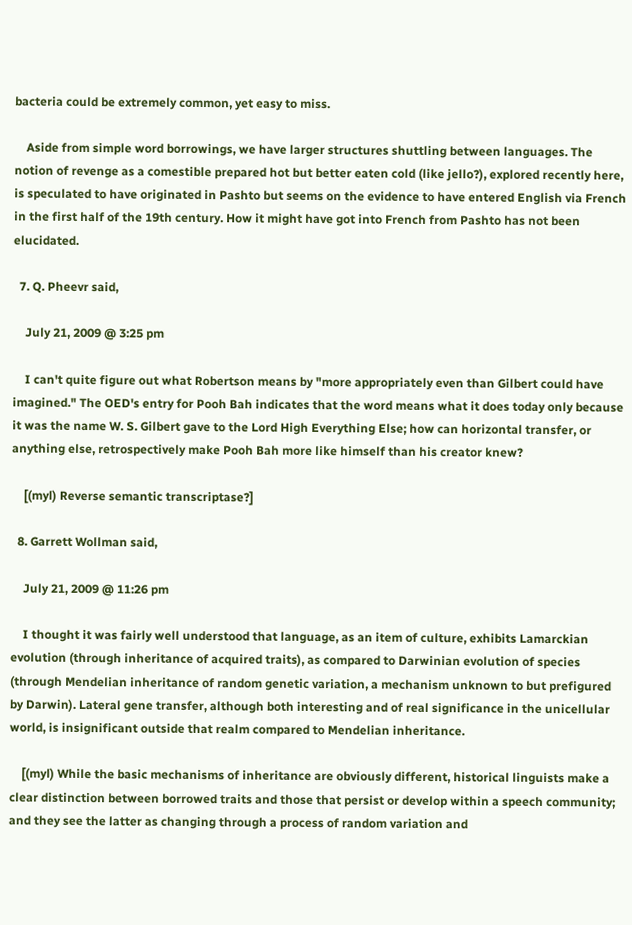bacteria could be extremely common, yet easy to miss.

    Aside from simple word borrowings, we have larger structures shuttling between languages. The notion of revenge as a comestible prepared hot but better eaten cold (like jello?), explored recently here, is speculated to have originated in Pashto but seems on the evidence to have entered English via French in the first half of the 19th century. How it might have got into French from Pashto has not been elucidated.

  7. Q. Pheevr said,

    July 21, 2009 @ 3:25 pm

    I can't quite figure out what Robertson means by "more appropriately even than Gilbert could have imagined." The OED's entry for Pooh Bah indicates that the word means what it does today only because it was the name W. S. Gilbert gave to the Lord High Everything Else; how can horizontal transfer, or anything else, retrospectively make Pooh Bah more like himself than his creator knew?

    [(myl) Reverse semantic transcriptase?]

  8. Garrett Wollman said,

    July 21, 2009 @ 11:26 pm

    I thought it was fairly well understood that language, as an item of culture, exhibits Lamarckian evolution (through inheritance of acquired traits), as compared to Darwinian evolution of species (through Mendelian inheritance of random genetic variation, a mechanism unknown to but prefigured by Darwin). Lateral gene transfer, although both interesting and of real significance in the unicellular world, is insignificant outside that realm compared to Mendelian inheritance.

    [(myl) While the basic mechanisms of inheritance are obviously different, historical linguists make a clear distinction between borrowed traits and those that persist or develop within a speech community; and they see the latter as changing through a process of random variation and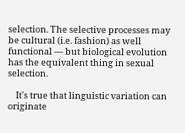selection. The selective processes may be cultural (i.e. fashion) as well functional — but biological evolution has the equivalent thing in sexual selection.

    It's true that linguistic variation can originate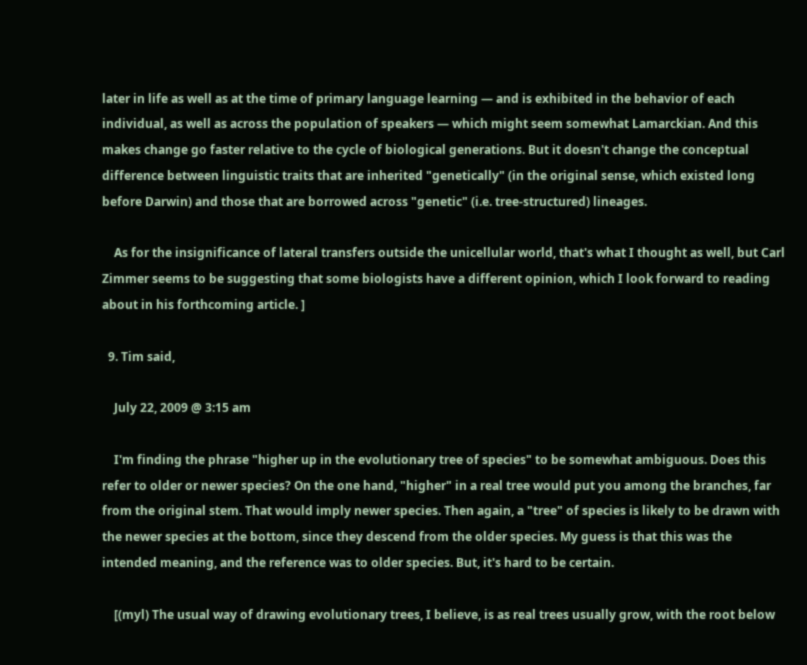later in life as well as at the time of primary language learning — and is exhibited in the behavior of each individual, as well as across the population of speakers — which might seem somewhat Lamarckian. And this makes change go faster relative to the cycle of biological generations. But it doesn't change the conceptual difference between linguistic traits that are inherited "genetically" (in the original sense, which existed long before Darwin) and those that are borrowed across "genetic" (i.e. tree-structured) lineages.

    As for the insignificance of lateral transfers outside the unicellular world, that's what I thought as well, but Carl Zimmer seems to be suggesting that some biologists have a different opinion, which I look forward to reading about in his forthcoming article. ]

  9. Tim said,

    July 22, 2009 @ 3:15 am

    I'm finding the phrase "higher up in the evolutionary tree of species" to be somewhat ambiguous. Does this refer to older or newer species? On the one hand, "higher" in a real tree would put you among the branches, far from the original stem. That would imply newer species. Then again, a "tree" of species is likely to be drawn with the newer species at the bottom, since they descend from the older species. My guess is that this was the intended meaning, and the reference was to older species. But, it's hard to be certain.

    [(myl) The usual way of drawing evolutionary trees, I believe, is as real trees usually grow, with the root below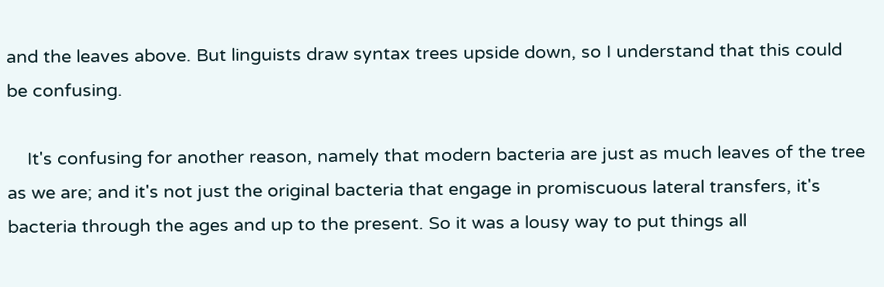and the leaves above. But linguists draw syntax trees upside down, so I understand that this could be confusing.

    It's confusing for another reason, namely that modern bacteria are just as much leaves of the tree as we are; and it's not just the original bacteria that engage in promiscuous lateral transfers, it's bacteria through the ages and up to the present. So it was a lousy way to put things all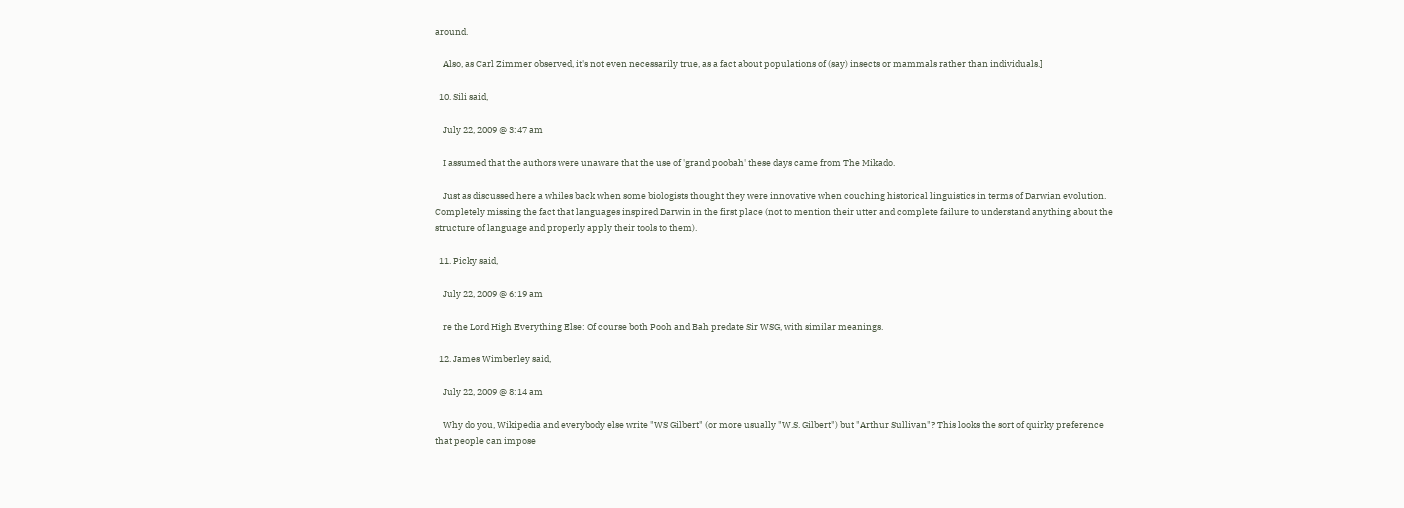around.

    Also, as Carl Zimmer observed, it's not even necessarily true, as a fact about populations of (say) insects or mammals rather than individuals.]

  10. Sili said,

    July 22, 2009 @ 3:47 am

    I assumed that the authors were unaware that the use of 'grand poobah' these days came from The Mikado.

    Just as discussed here a whiles back when some biologists thought they were innovative when couching historical linguistics in terms of Darwian evolution. Completely missing the fact that languages inspired Darwin in the first place (not to mention their utter and complete failure to understand anything about the structure of language and properly apply their tools to them).

  11. Picky said,

    July 22, 2009 @ 6:19 am

    re the Lord High Everything Else: Of course both Pooh and Bah predate Sir WSG, with similar meanings.

  12. James Wimberley said,

    July 22, 2009 @ 8:14 am

    Why do you, Wikipedia and everybody else write "WS Gilbert" (or more usually "W.S. Gilbert") but "Arthur Sullivan"? This looks the sort of quirky preference that people can impose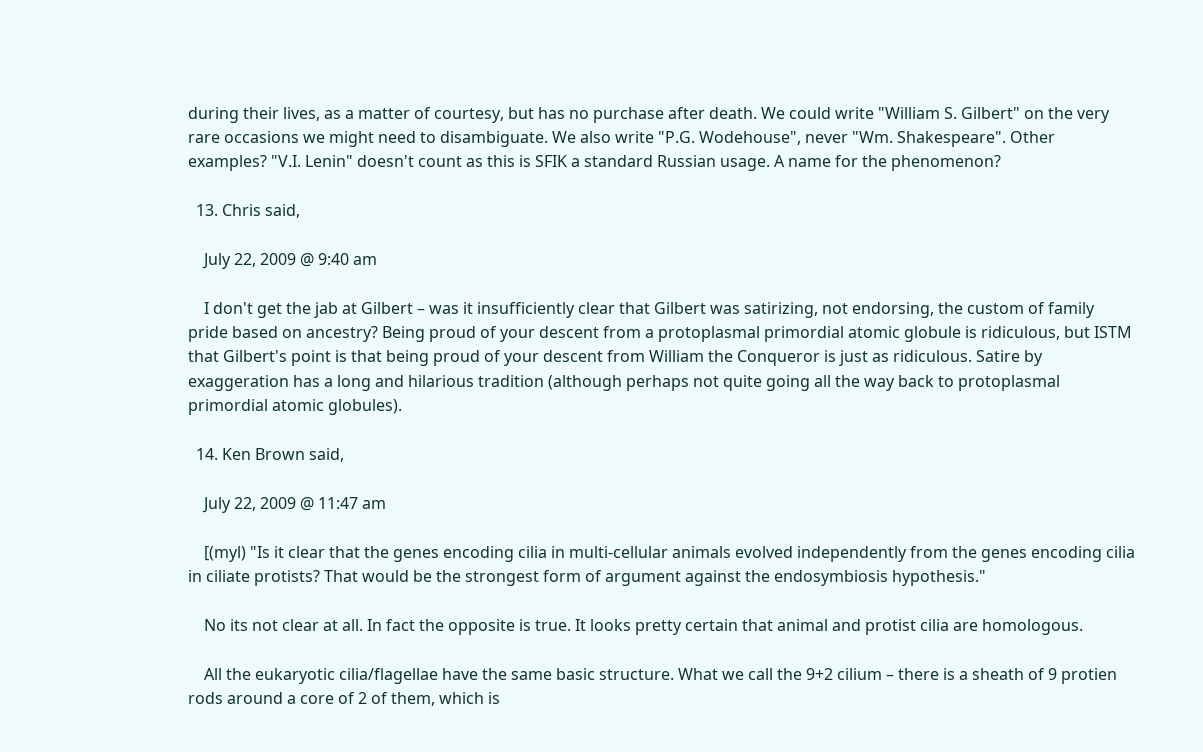during their lives, as a matter of courtesy, but has no purchase after death. We could write "William S. Gilbert" on the very rare occasions we might need to disambiguate. We also write "P.G. Wodehouse", never "Wm. Shakespeare". Other examples? "V.I. Lenin" doesn't count as this is SFIK a standard Russian usage. A name for the phenomenon?

  13. Chris said,

    July 22, 2009 @ 9:40 am

    I don't get the jab at Gilbert – was it insufficiently clear that Gilbert was satirizing, not endorsing, the custom of family pride based on ancestry? Being proud of your descent from a protoplasmal primordial atomic globule is ridiculous, but ISTM that Gilbert's point is that being proud of your descent from William the Conqueror is just as ridiculous. Satire by exaggeration has a long and hilarious tradition (although perhaps not quite going all the way back to protoplasmal primordial atomic globules).

  14. Ken Brown said,

    July 22, 2009 @ 11:47 am

    [(myl) "Is it clear that the genes encoding cilia in multi-cellular animals evolved independently from the genes encoding cilia in ciliate protists? That would be the strongest form of argument against the endosymbiosis hypothesis."

    No its not clear at all. In fact the opposite is true. It looks pretty certain that animal and protist cilia are homologous.

    All the eukaryotic cilia/flagellae have the same basic structure. What we call the 9+2 cilium – there is a sheath of 9 protien rods around a core of 2 of them, which is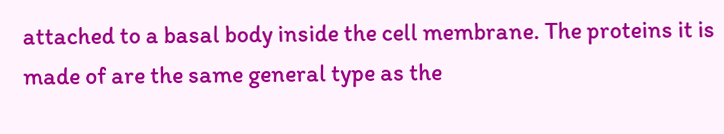attached to a basal body inside the cell membrane. The proteins it is made of are the same general type as the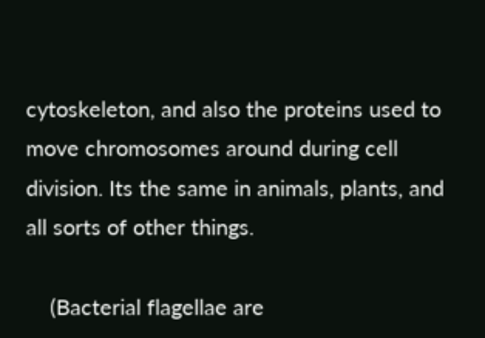cytoskeleton, and also the proteins used to move chromosomes around during cell division. Its the same in animals, plants, and all sorts of other things.

    (Bacterial flagellae are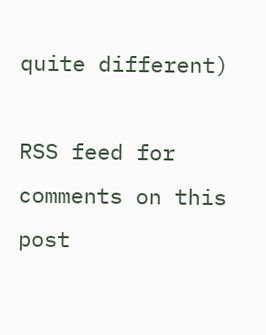quite different)

RSS feed for comments on this post